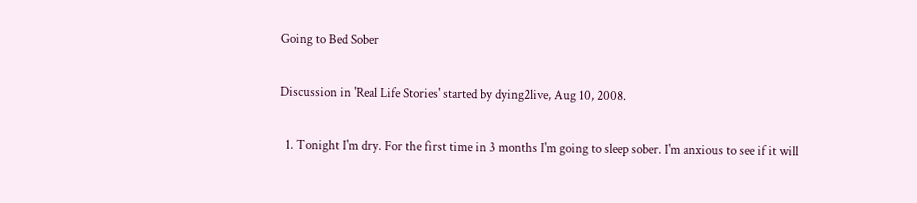Going to Bed Sober

Discussion in 'Real Life Stories' started by dying2live, Aug 10, 2008.

  1. Tonight I'm dry. For the first time in 3 months I'm going to sleep sober. I'm anxious to see if it will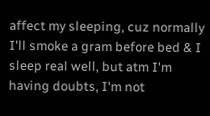affect my sleeping, cuz normally I'll smoke a gram before bed & I sleep real well, but atm I'm having doubts, I'm not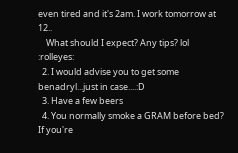even tired and it's 2am. I work tomorrow at 12..
    What should I expect? Any tips? lol :rolleyes:
  2. I would advise you to get some benadryl...just in case....:D
  3. Have a few beers
  4. You normally smoke a GRAM before bed? If you're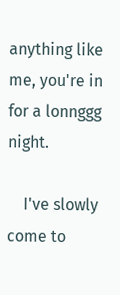anything like me, you're in for a lonnggg night.

    I've slowly come to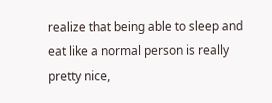realize that being able to sleep and eat like a normal person is really pretty nice,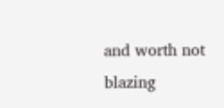and worth not blazing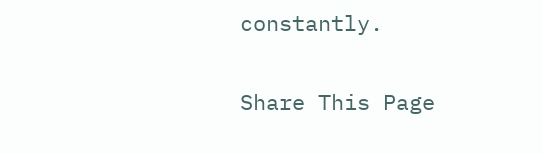constantly.

Share This Page